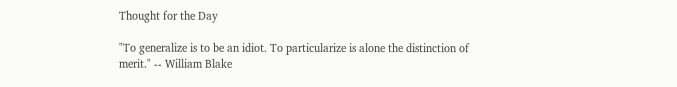Thought for the Day

"To generalize is to be an idiot. To particularize is alone the distinction of merit." -- William Blake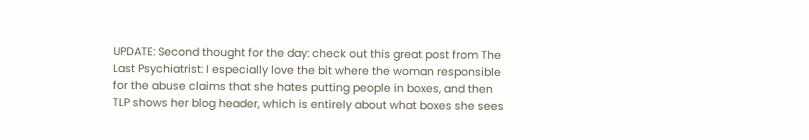UPDATE: Second thought for the day: check out this great post from The Last Psychiatrist: I especially love the bit where the woman responsible for the abuse claims that she hates putting people in boxes, and then TLP shows her blog header, which is entirely about what boxes she sees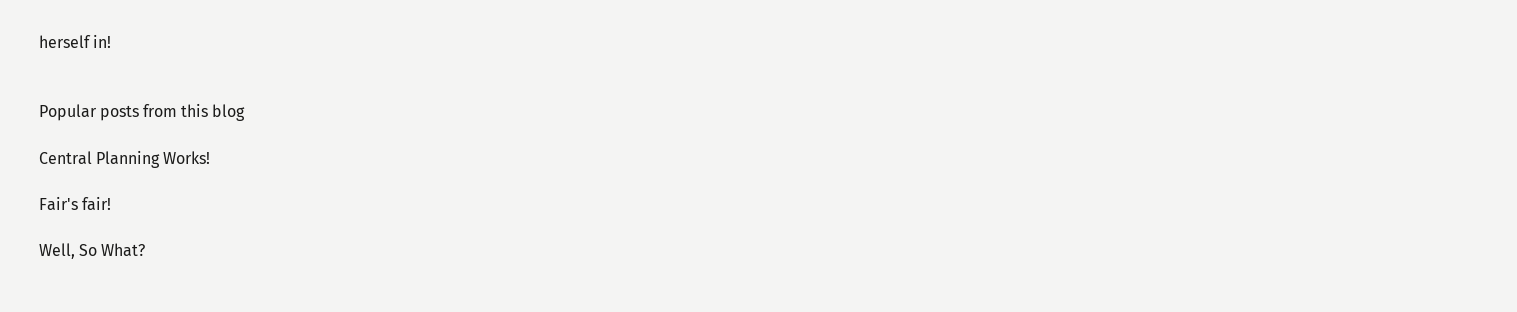herself in!


Popular posts from this blog

Central Planning Works!

Fair's fair!

Well, So What?